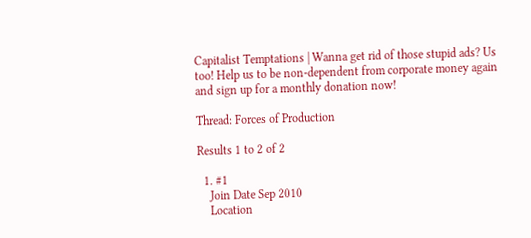Capitalist Temptations | Wanna get rid of those stupid ads? Us too! Help us to be non-dependent from corporate money again and sign up for a monthly donation now!

Thread: Forces of Production

Results 1 to 2 of 2

  1. #1
    Join Date Sep 2010
    Location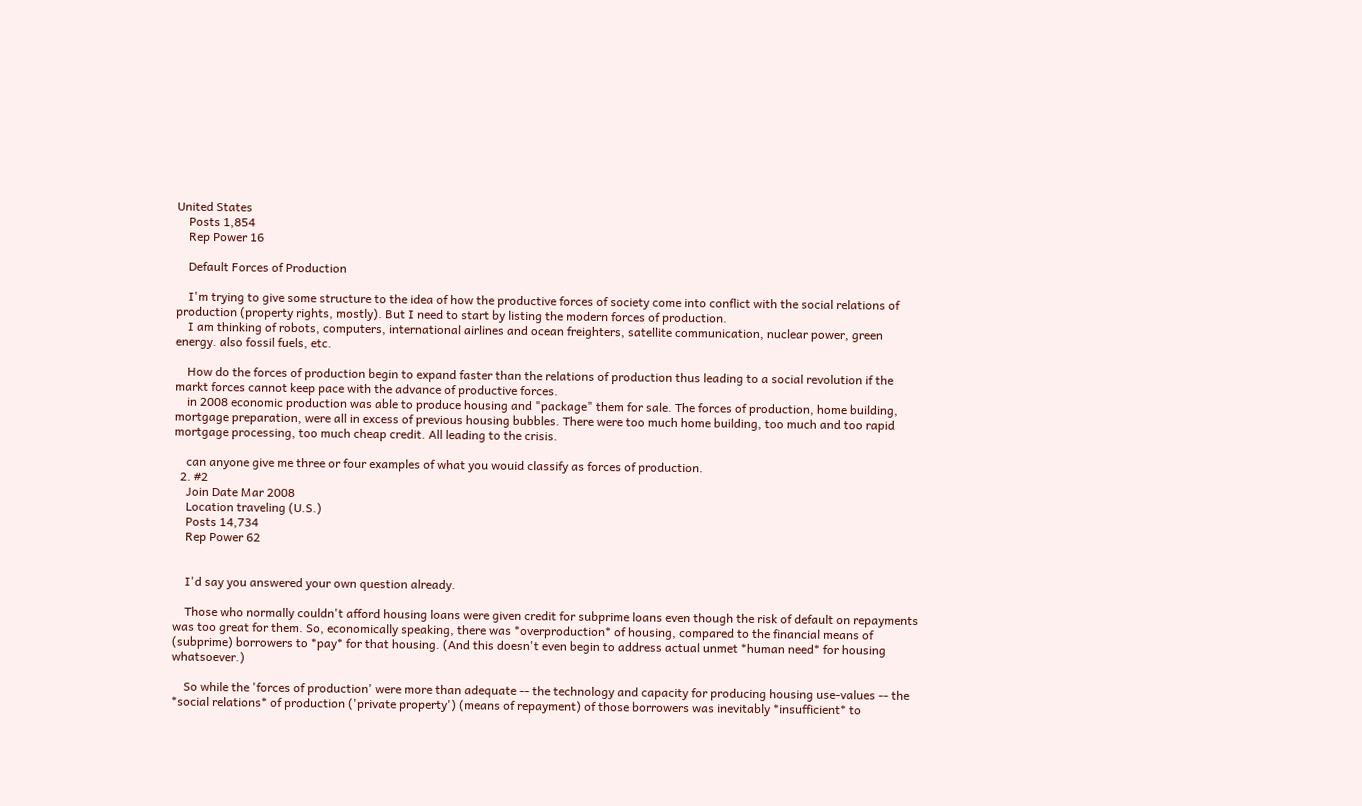United States
    Posts 1,854
    Rep Power 16

    Default Forces of Production

    I'm trying to give some structure to the idea of how the productive forces of society come into conflict with the social relations of production (property rights, mostly). But I need to start by listing the modern forces of production.
    I am thinking of robots, computers, international airlines and ocean freighters, satellite communication, nuclear power, green energy. also fossil fuels, etc.

    How do the forces of production begin to expand faster than the relations of production thus leading to a social revolution if the markt forces cannot keep pace with the advance of productive forces.
    in 2008 economic production was able to produce housing and "package" them for sale. The forces of production, home building, mortgage preparation, were all in excess of previous housing bubbles. There were too much home building, too much and too rapid mortgage processing, too much cheap credit. All leading to the crisis.

    can anyone give me three or four examples of what you wouid classify as forces of production.
  2. #2
    Join Date Mar 2008
    Location traveling (U.S.)
    Posts 14,734
    Rep Power 62


    I'd say you answered your own question already.

    Those who normally couldn't afford housing loans were given credit for subprime loans even though the risk of default on repayments was too great for them. So, economically speaking, there was *overproduction* of housing, compared to the financial means of (subprime) borrowers to *pay* for that housing. (And this doesn't even begin to address actual unmet *human need* for housing whatsoever.)

    So while the 'forces of production' were more than adequate -- the technology and capacity for producing housing use-values -- the *social relations* of production ('private property') (means of repayment) of those borrowers was inevitably *insufficient* to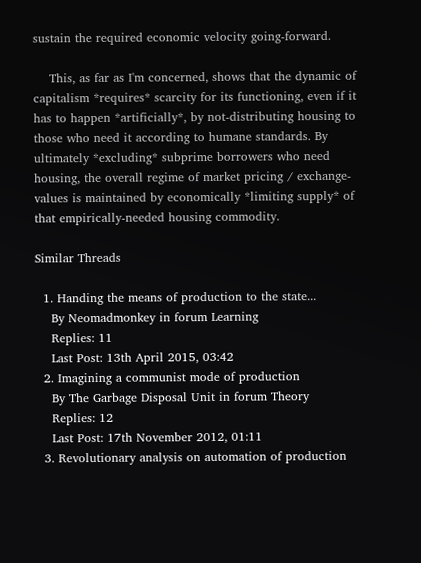sustain the required economic velocity going-forward.

    This, as far as I'm concerned, shows that the dynamic of capitalism *requires* scarcity for its functioning, even if it has to happen *artificially*, by not-distributing housing to those who need it according to humane standards. By ultimately *excluding* subprime borrowers who need housing, the overall regime of market pricing / exchange-values is maintained by economically *limiting supply* of that empirically-needed housing commodity.

Similar Threads

  1. Handing the means of production to the state...
    By Neomadmonkey in forum Learning
    Replies: 11
    Last Post: 13th April 2015, 03:42
  2. Imagining a communist mode of production
    By The Garbage Disposal Unit in forum Theory
    Replies: 12
    Last Post: 17th November 2012, 01:11
  3. Revolutionary analysis on automation of production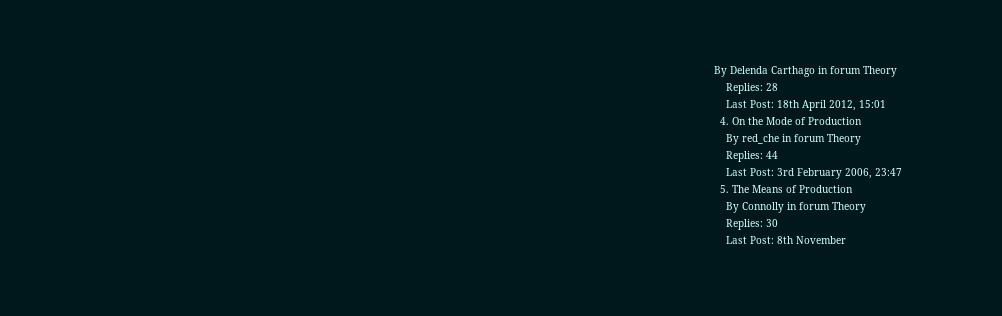By Delenda Carthago in forum Theory
    Replies: 28
    Last Post: 18th April 2012, 15:01
  4. On the Mode of Production
    By red_che in forum Theory
    Replies: 44
    Last Post: 3rd February 2006, 23:47
  5. The Means of Production
    By Connolly in forum Theory
    Replies: 30
    Last Post: 8th November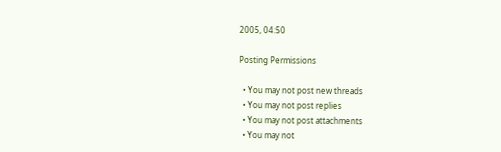2005, 04:50

Posting Permissions

  • You may not post new threads
  • You may not post replies
  • You may not post attachments
  • You may not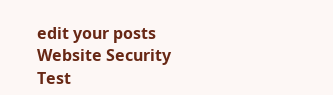edit your posts
Website Security Test